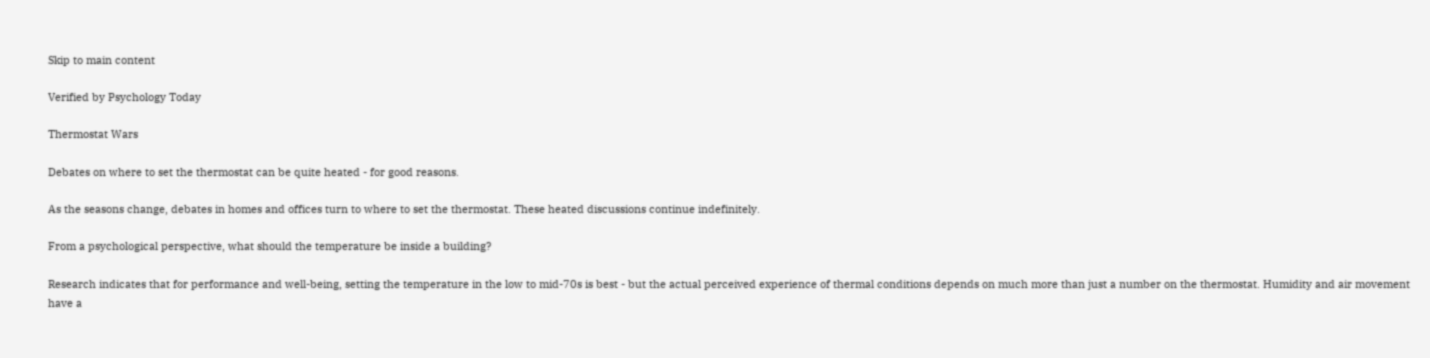Skip to main content

Verified by Psychology Today

Thermostat Wars

Debates on where to set the thermostat can be quite heated - for good reasons.

As the seasons change, debates in homes and offices turn to where to set the thermostat. These heated discussions continue indefinitely.

From a psychological perspective, what should the temperature be inside a building?

Research indicates that for performance and well-being, setting the temperature in the low to mid-70s is best - but the actual perceived experience of thermal conditions depends on much more than just a number on the thermostat. Humidity and air movement have a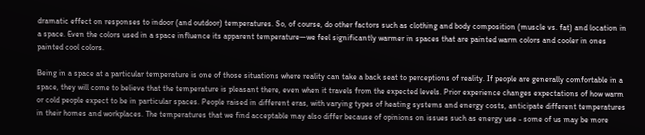dramatic effect on responses to indoor (and outdoor) temperatures. So, of course, do other factors such as clothing and body composition (muscle vs. fat) and location in a space. Even the colors used in a space influence its apparent temperature—we feel significantly warmer in spaces that are painted warm colors and cooler in ones painted cool colors.

Being in a space at a particular temperature is one of those situations where reality can take a back seat to perceptions of reality. If people are generally comfortable in a space, they will come to believe that the temperature is pleasant there, even when it travels from the expected levels. Prior experience changes expectations of how warm or cold people expect to be in particular spaces. People raised in different eras, with varying types of heating systems and energy costs, anticipate different temperatures in their homes and workplaces. The temperatures that we find acceptable may also differ because of opinions on issues such as energy use - some of us may be more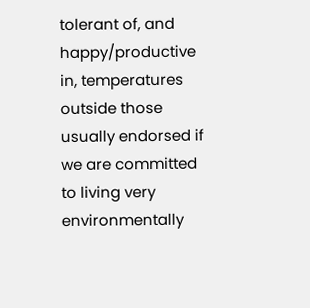tolerant of, and happy/productive in, temperatures outside those usually endorsed if we are committed to living very environmentally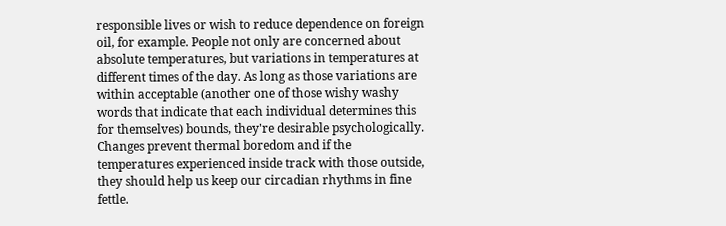responsible lives or wish to reduce dependence on foreign oil, for example. People not only are concerned about absolute temperatures, but variations in temperatures at different times of the day. As long as those variations are within acceptable (another one of those wishy washy words that indicate that each individual determines this for themselves) bounds, they're desirable psychologically. Changes prevent thermal boredom and if the temperatures experienced inside track with those outside, they should help us keep our circadian rhythms in fine fettle.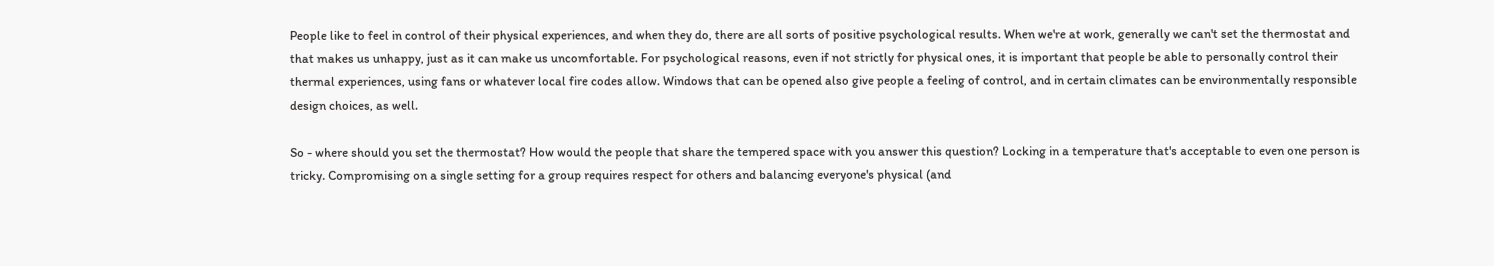People like to feel in control of their physical experiences, and when they do, there are all sorts of positive psychological results. When we're at work, generally we can't set the thermostat and that makes us unhappy, just as it can make us uncomfortable. For psychological reasons, even if not strictly for physical ones, it is important that people be able to personally control their thermal experiences, using fans or whatever local fire codes allow. Windows that can be opened also give people a feeling of control, and in certain climates can be environmentally responsible design choices, as well.

So - where should you set the thermostat? How would the people that share the tempered space with you answer this question? Locking in a temperature that's acceptable to even one person is tricky. Compromising on a single setting for a group requires respect for others and balancing everyone's physical (and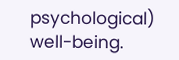psychological) well-being.